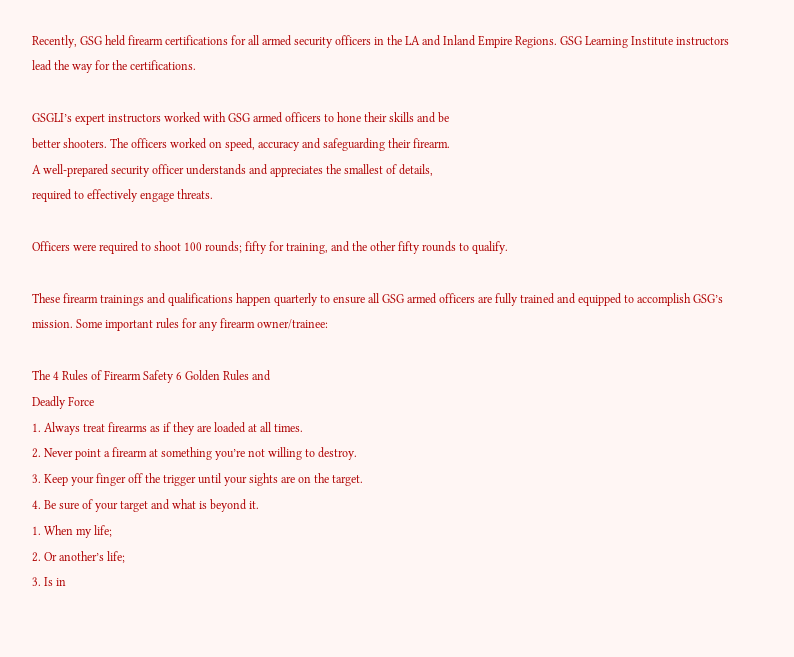Recently, GSG held firearm certifications for all armed security officers in the LA and Inland Empire Regions. GSG Learning Institute instructors lead the way for the certifications.

GSGLI’s expert instructors worked with GSG armed officers to hone their skills and be
better shooters. The officers worked on speed, accuracy and safeguarding their firearm.
A well-prepared security officer understands and appreciates the smallest of details,
required to effectively engage threats.

Officers were required to shoot 100 rounds; fifty for training, and the other fifty rounds to qualify.

These firearm trainings and qualifications happen quarterly to ensure all GSG armed officers are fully trained and equipped to accomplish GSG’s mission. Some important rules for any firearm owner/trainee:

The 4 Rules of Firearm Safety 6 Golden Rules and
Deadly Force
1. Always treat firearms as if they are loaded at all times.
2. Never point a firearm at something you’re not willing to destroy.
3. Keep your finger off the trigger until your sights are on the target.
4. Be sure of your target and what is beyond it.
1. When my life;
2. Or another’s life;
3. Is in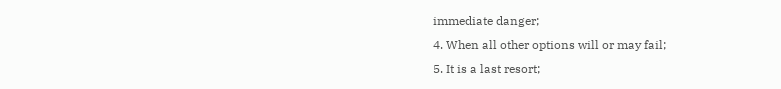immediate danger;
4. When all other options will or may fail;
5. It is a last resort;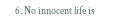6. No innocent life is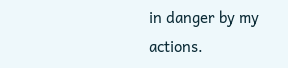in danger by my actions.